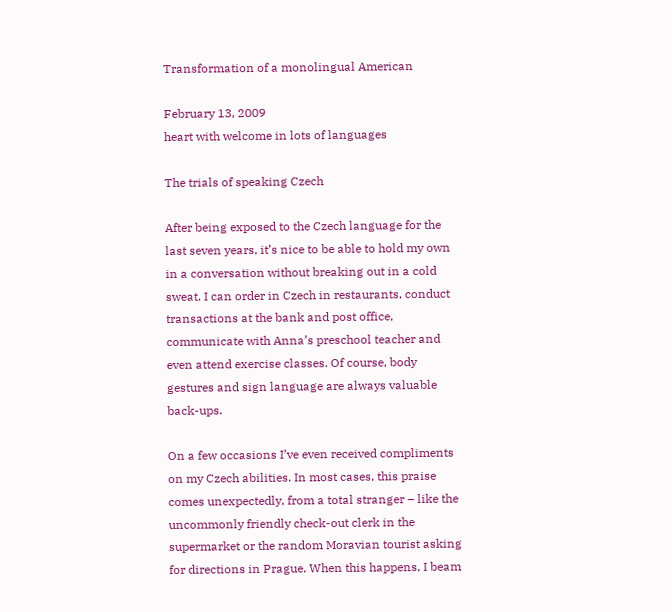Transformation of a monolingual American

February 13, 2009
heart with welcome in lots of languages

The trials of speaking Czech

After being exposed to the Czech language for the last seven years, it’s nice to be able to hold my own in a conversation without breaking out in a cold sweat. I can order in Czech in restaurants, conduct transactions at the bank and post office, communicate with Anna’s preschool teacher and even attend exercise classes. Of course, body gestures and sign language are always valuable back-ups.

On a few occasions I’ve even received compliments on my Czech abilities. In most cases, this praise comes unexpectedly, from a total stranger – like the uncommonly friendly check-out clerk in the supermarket or the random Moravian tourist asking for directions in Prague. When this happens, I beam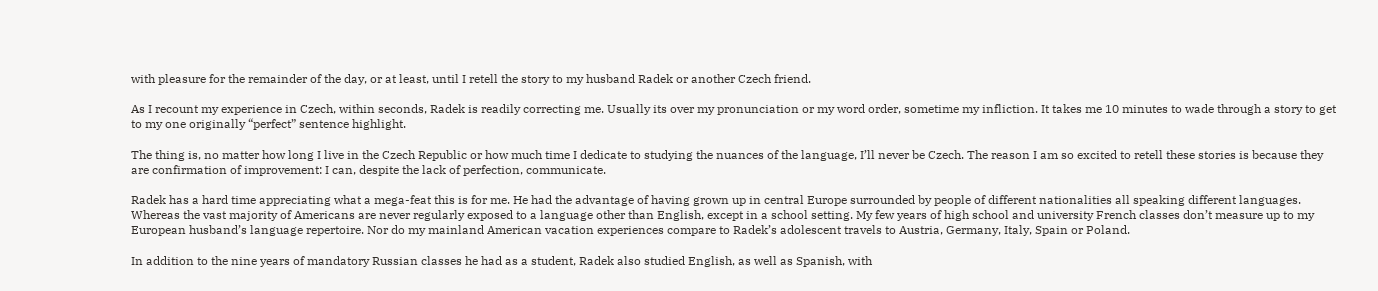with pleasure for the remainder of the day, or at least, until I retell the story to my husband Radek or another Czech friend.

As I recount my experience in Czech, within seconds, Radek is readily correcting me. Usually its over my pronunciation or my word order, sometime my infliction. It takes me 10 minutes to wade through a story to get to my one originally “perfect” sentence highlight.

The thing is, no matter how long I live in the Czech Republic or how much time I dedicate to studying the nuances of the language, I’ll never be Czech. The reason I am so excited to retell these stories is because they are confirmation of improvement: I can, despite the lack of perfection, communicate.

Radek has a hard time appreciating what a mega-feat this is for me. He had the advantage of having grown up in central Europe surrounded by people of different nationalities all speaking different languages. Whereas the vast majority of Americans are never regularly exposed to a language other than English, except in a school setting. My few years of high school and university French classes don’t measure up to my European husband’s language repertoire. Nor do my mainland American vacation experiences compare to Radek’s adolescent travels to Austria, Germany, Italy, Spain or Poland.

In addition to the nine years of mandatory Russian classes he had as a student, Radek also studied English, as well as Spanish, with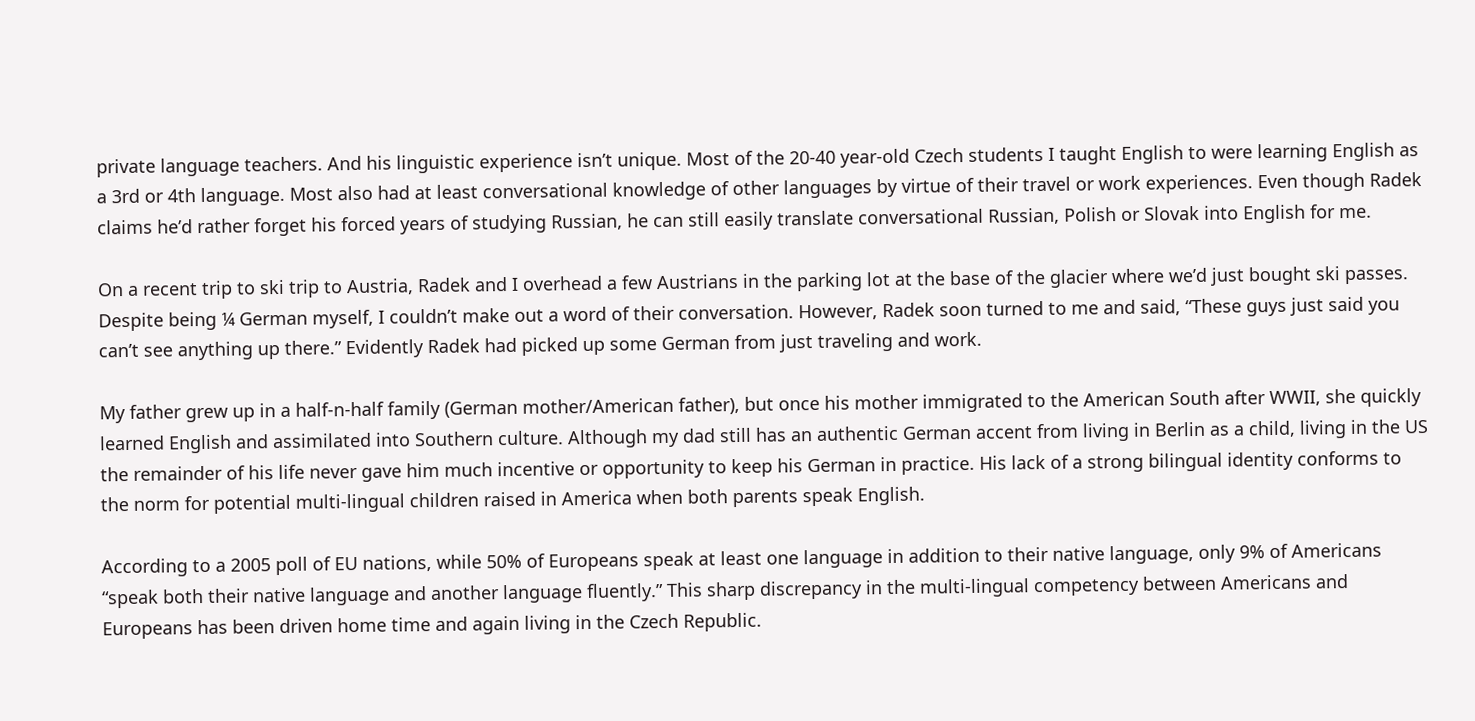private language teachers. And his linguistic experience isn’t unique. Most of the 20-40 year-old Czech students I taught English to were learning English as a 3rd or 4th language. Most also had at least conversational knowledge of other languages by virtue of their travel or work experiences. Even though Radek claims he’d rather forget his forced years of studying Russian, he can still easily translate conversational Russian, Polish or Slovak into English for me.

On a recent trip to ski trip to Austria, Radek and I overhead a few Austrians in the parking lot at the base of the glacier where we’d just bought ski passes. Despite being ¼ German myself, I couldn’t make out a word of their conversation. However, Radek soon turned to me and said, “These guys just said you can’t see anything up there.” Evidently Radek had picked up some German from just traveling and work.

My father grew up in a half-n-half family (German mother/American father), but once his mother immigrated to the American South after WWII, she quickly learned English and assimilated into Southern culture. Although my dad still has an authentic German accent from living in Berlin as a child, living in the US the remainder of his life never gave him much incentive or opportunity to keep his German in practice. His lack of a strong bilingual identity conforms to the norm for potential multi-lingual children raised in America when both parents speak English.

According to a 2005 poll of EU nations, while 50% of Europeans speak at least one language in addition to their native language, only 9% of Americans “speak both their native language and another language fluently.” This sharp discrepancy in the multi-lingual competency between Americans and Europeans has been driven home time and again living in the Czech Republic.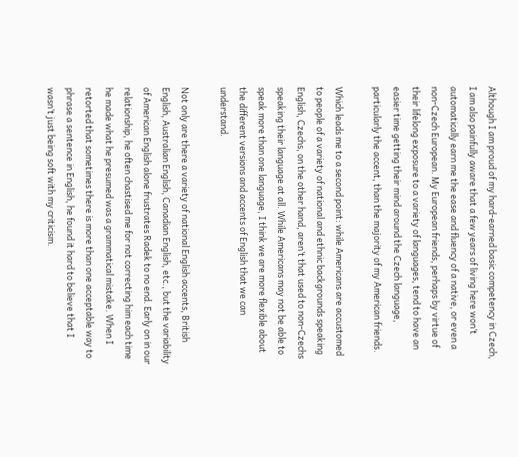Although I am proud of my hard-earned basic competency in Czech, I am also painfully aware that a few years of living here won’t automatically earn me the ease and fluency of a native, or even a non-Czech European. My European friends, perhaps by virtue of their lifelong exposure to a variety of languages, tend to have an easier time getting their mind around the Czech language, particularly the accent, than the majority of my American friends.

Which leads me to a second point: while Americans are accustomed to people of a variety of national and ethnic backgrounds speaking English, Czechs, on the other hand, aren’t that used to non-Czechs speaking their language at all. While Americans may not be able to speak more than one language, I think we are more flexible about the different versions and accents of English that we can understand.

Not only are there a variety of national English accents, British English, Australian English, Canadian English, etc., but the variability of American English alone frustrates Radek to no end. Early on in our relationship, he often chastised me for not correcting him each time he made what he presumed was a grammatical mistake. When I retorted that sometimes there is more than one acceptable way to phrase a sentence in English, he found it hard to believe that I wasn’t just being soft with my criticism.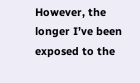However, the longer I’ve been exposed to the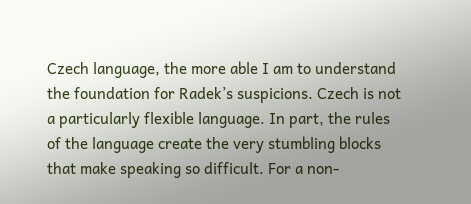Czech language, the more able I am to understand the foundation for Radek’s suspicions. Czech is not a particularly flexible language. In part, the rules of the language create the very stumbling blocks that make speaking so difficult. For a non-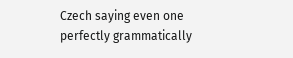Czech saying even one perfectly grammatically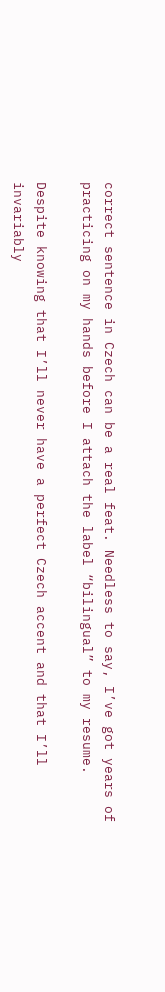correct sentence in Czech can be a real feat. Needless to say, I’ve got years of practicing on my hands before I attach the label “bilingual” to my resume.

Despite knowing that I’ll never have a perfect Czech accent and that I’ll invariably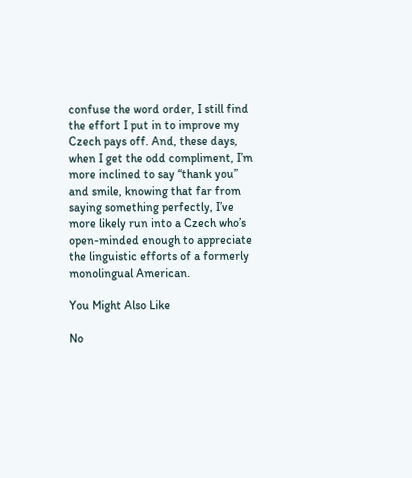confuse the word order, I still find the effort I put in to improve my Czech pays off. And, these days, when I get the odd compliment, I’m more inclined to say “thank you” and smile, knowing that far from saying something perfectly, I’ve more likely run into a Czech who’s open-minded enough to appreciate the linguistic efforts of a formerly monolingual American.

You Might Also Like

No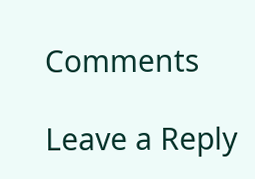Comments

Leave a Reply